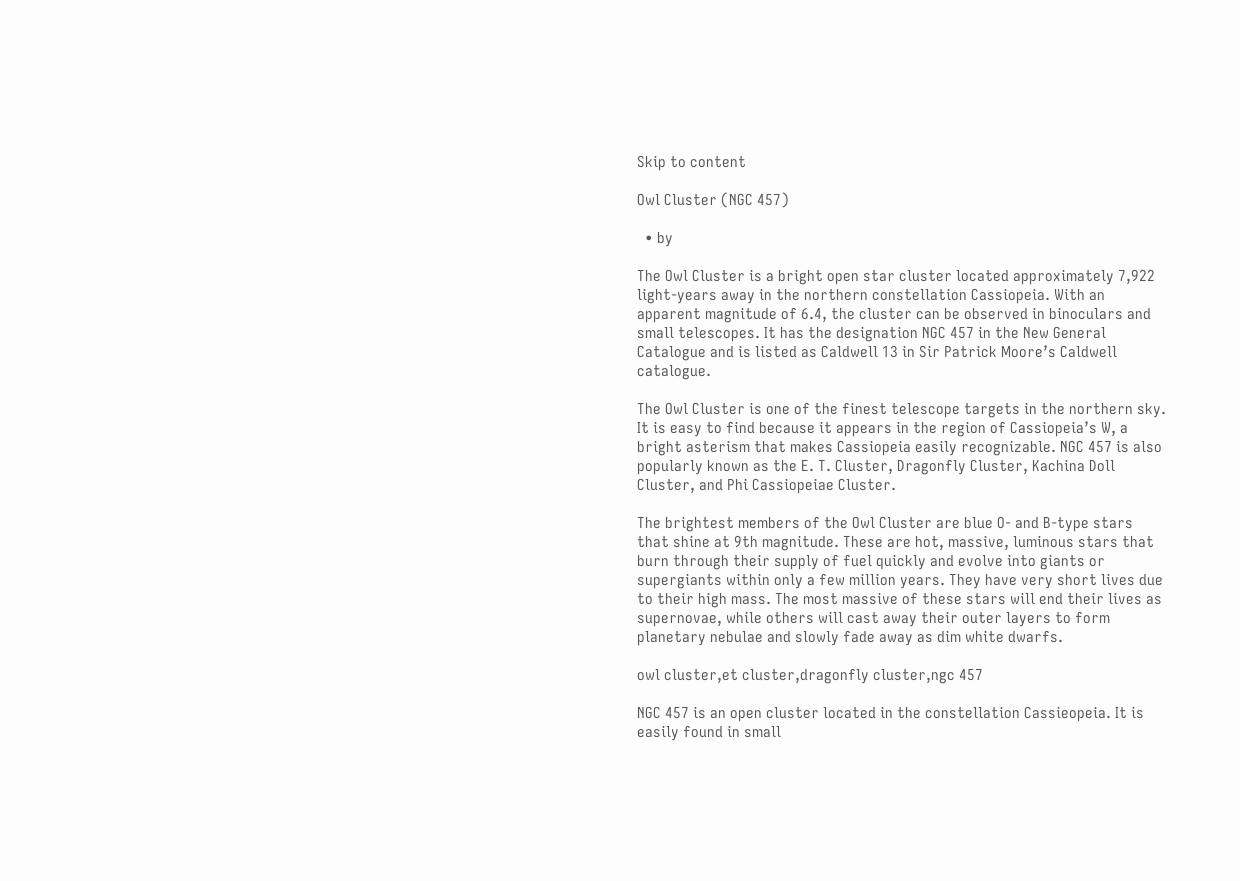Skip to content

Owl Cluster (NGC 457)

  • by

The Owl Cluster is a bright open star cluster located approximately 7,922 light-years away in the northern constellation Cassiopeia. With an apparent magnitude of 6.4, the cluster can be observed in binoculars and small telescopes. It has the designation NGC 457 in the New General Catalogue and is listed as Caldwell 13 in Sir Patrick Moore’s Caldwell catalogue.

The Owl Cluster is one of the finest telescope targets in the northern sky. It is easy to find because it appears in the region of Cassiopeia’s W, a bright asterism that makes Cassiopeia easily recognizable. NGC 457 is also popularly known as the E. T. Cluster, Dragonfly Cluster, Kachina Doll Cluster, and Phi Cassiopeiae Cluster.

The brightest members of the Owl Cluster are blue O- and B-type stars that shine at 9th magnitude. These are hot, massive, luminous stars that burn through their supply of fuel quickly and evolve into giants or supergiants within only a few million years. They have very short lives due to their high mass. The most massive of these stars will end their lives as supernovae, while others will cast away their outer layers to form planetary nebulae and slowly fade away as dim white dwarfs.

owl cluster,et cluster,dragonfly cluster,ngc 457

NGC 457 is an open cluster located in the constellation Cassieopeia. It is easily found in small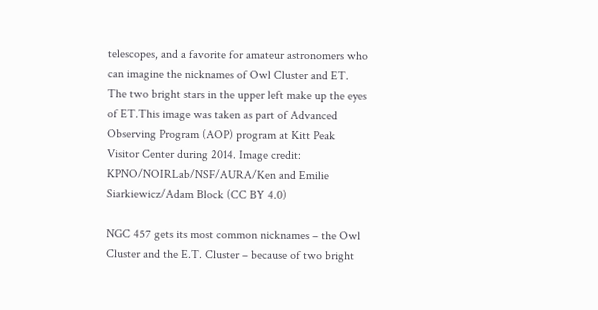telescopes, and a favorite for amateur astronomers who can imagine the nicknames of Owl Cluster and ET. The two bright stars in the upper left make up the eyes of ET.This image was taken as part of Advanced Observing Program (AOP) program at Kitt Peak Visitor Center during 2014. Image credit: KPNO/NOIRLab/NSF/AURA/Ken and Emilie Siarkiewicz/Adam Block (CC BY 4.0)

NGC 457 gets its most common nicknames – the Owl Cluster and the E.T. Cluster – because of two bright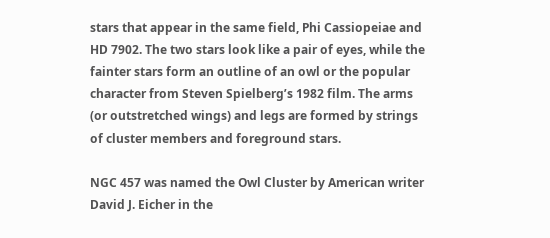stars that appear in the same field, Phi Cassiopeiae and HD 7902. The two stars look like a pair of eyes, while the fainter stars form an outline of an owl or the popular character from Steven Spielberg’s 1982 film. The arms (or outstretched wings) and legs are formed by strings of cluster members and foreground stars.

NGC 457 was named the Owl Cluster by American writer David J. Eicher in the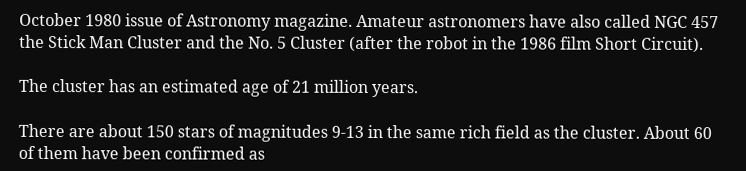October 1980 issue of Astronomy magazine. Amateur astronomers have also called NGC 457 the Stick Man Cluster and the No. 5 Cluster (after the robot in the 1986 film Short Circuit).

The cluster has an estimated age of 21 million years.

There are about 150 stars of magnitudes 9-13 in the same rich field as the cluster. About 60 of them have been confirmed as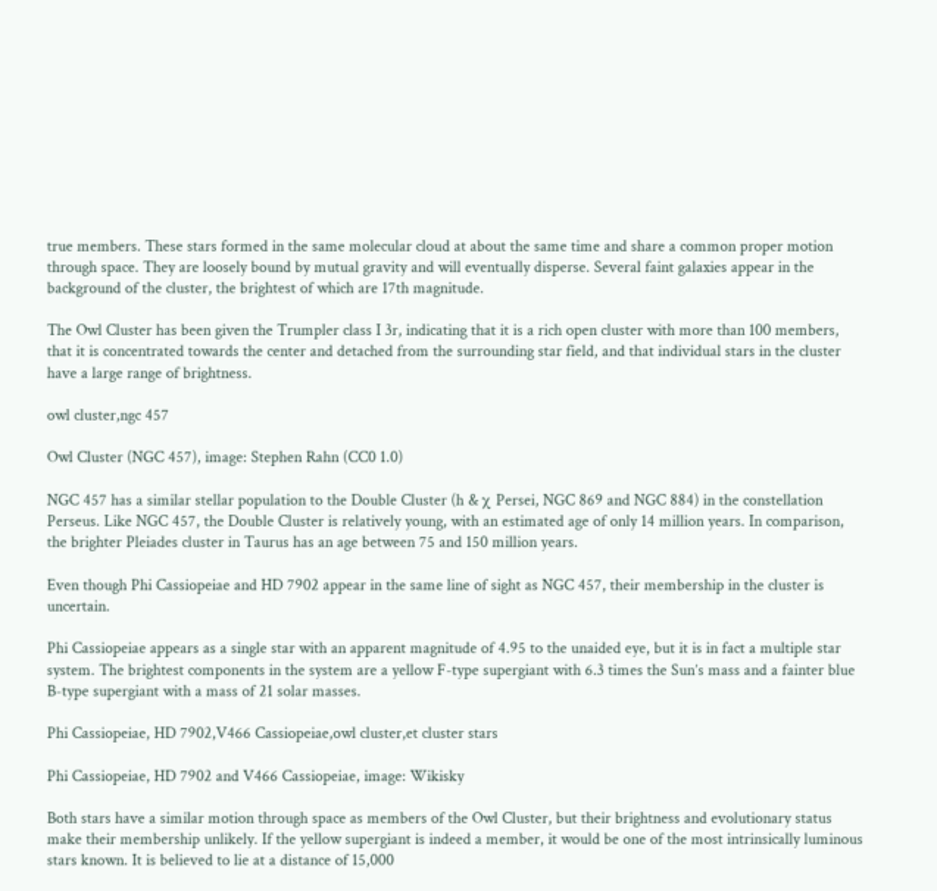true members. These stars formed in the same molecular cloud at about the same time and share a common proper motion through space. They are loosely bound by mutual gravity and will eventually disperse. Several faint galaxies appear in the background of the cluster, the brightest of which are 17th magnitude.

The Owl Cluster has been given the Trumpler class I 3r, indicating that it is a rich open cluster with more than 100 members, that it is concentrated towards the center and detached from the surrounding star field, and that individual stars in the cluster have a large range of brightness.

owl cluster,ngc 457

Owl Cluster (NGC 457), image: Stephen Rahn (CC0 1.0)

NGC 457 has a similar stellar population to the Double Cluster (h & χ Persei, NGC 869 and NGC 884) in the constellation Perseus. Like NGC 457, the Double Cluster is relatively young, with an estimated age of only 14 million years. In comparison, the brighter Pleiades cluster in Taurus has an age between 75 and 150 million years.

Even though Phi Cassiopeiae and HD 7902 appear in the same line of sight as NGC 457, their membership in the cluster is uncertain.

Phi Cassiopeiae appears as a single star with an apparent magnitude of 4.95 to the unaided eye, but it is in fact a multiple star system. The brightest components in the system are a yellow F-type supergiant with 6.3 times the Sun’s mass and a fainter blue B-type supergiant with a mass of 21 solar masses.

Phi Cassiopeiae, HD 7902,V466 Cassiopeiae,owl cluster,et cluster stars

Phi Cassiopeiae, HD 7902 and V466 Cassiopeiae, image: Wikisky

Both stars have a similar motion through space as members of the Owl Cluster, but their brightness and evolutionary status make their membership unlikely. If the yellow supergiant is indeed a member, it would be one of the most intrinsically luminous stars known. It is believed to lie at a distance of 15,000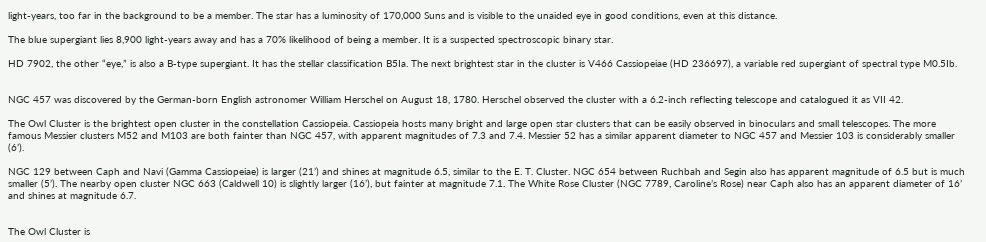light-years, too far in the background to be a member. The star has a luminosity of 170,000 Suns and is visible to the unaided eye in good conditions, even at this distance.

The blue supergiant lies 8,900 light-years away and has a 70% likelihood of being a member. It is a suspected spectroscopic binary star.

HD 7902, the other “eye,” is also a B-type supergiant. It has the stellar classification B5Ia. The next brightest star in the cluster is V466 Cassiopeiae (HD 236697), a variable red supergiant of spectral type M0.5Ib.


NGC 457 was discovered by the German-born English astronomer William Herschel on August 18, 1780. Herschel observed the cluster with a 6.2-inch reflecting telescope and catalogued it as VII 42.

The Owl Cluster is the brightest open cluster in the constellation Cassiopeia. Cassiopeia hosts many bright and large open star clusters that can be easily observed in binoculars and small telescopes. The more famous Messier clusters M52 and M103 are both fainter than NGC 457, with apparent magnitudes of 7.3 and 7.4. Messier 52 has a similar apparent diameter to NGC 457 and Messier 103 is considerably smaller (6’).

NGC 129 between Caph and Navi (Gamma Cassiopeiae) is larger (21’) and shines at magnitude 6.5, similar to the E. T. Cluster. NGC 654 between Ruchbah and Segin also has apparent magnitude of 6.5 but is much smaller (5’). The nearby open cluster NGC 663 (Caldwell 10) is slightly larger (16’), but fainter at magnitude 7.1. The White Rose Cluster (NGC 7789, Caroline’s Rose) near Caph also has an apparent diameter of 16’ and shines at magnitude 6.7.


The Owl Cluster is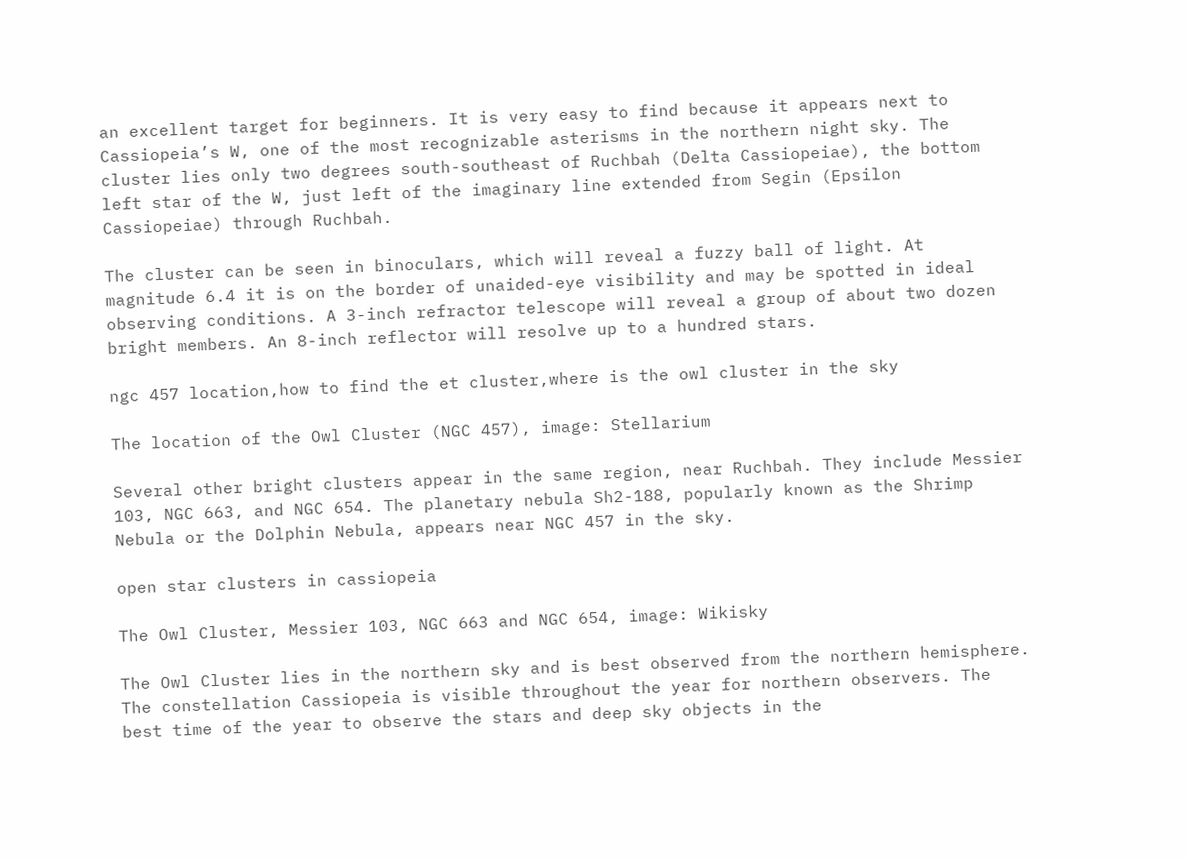an excellent target for beginners. It is very easy to find because it appears next to Cassiopeia’s W, one of the most recognizable asterisms in the northern night sky. The cluster lies only two degrees south-southeast of Ruchbah (Delta Cassiopeiae), the bottom left star of the W, just left of the imaginary line extended from Segin (Epsilon Cassiopeiae) through Ruchbah.

The cluster can be seen in binoculars, which will reveal a fuzzy ball of light. At magnitude 6.4 it is on the border of unaided-eye visibility and may be spotted in ideal observing conditions. A 3-inch refractor telescope will reveal a group of about two dozen bright members. An 8-inch reflector will resolve up to a hundred stars.

ngc 457 location,how to find the et cluster,where is the owl cluster in the sky

The location of the Owl Cluster (NGC 457), image: Stellarium

Several other bright clusters appear in the same region, near Ruchbah. They include Messier 103, NGC 663, and NGC 654. The planetary nebula Sh2-188, popularly known as the Shrimp Nebula or the Dolphin Nebula, appears near NGC 457 in the sky.

open star clusters in cassiopeia

The Owl Cluster, Messier 103, NGC 663 and NGC 654, image: Wikisky

The Owl Cluster lies in the northern sky and is best observed from the northern hemisphere. The constellation Cassiopeia is visible throughout the year for northern observers. The best time of the year to observe the stars and deep sky objects in the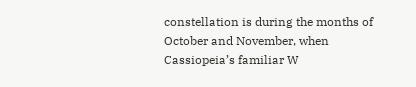constellation is during the months of October and November, when Cassiopeia’s familiar W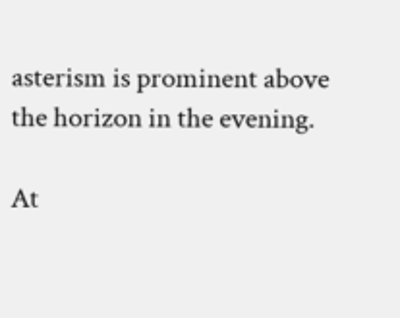asterism is prominent above the horizon in the evening.

At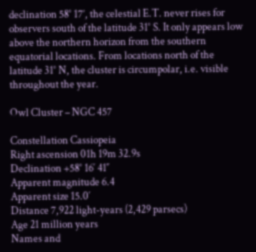declination 58° 17’, the celestial E.T. never rises for observers south of the latitude 31° S. It only appears low above the northern horizon from the southern equatorial locations. From locations north of the latitude 31° N, the cluster is circumpolar, i.e. visible throughout the year.

Owl Cluster – NGC 457

Constellation Cassiopeia
Right ascension 01h 19m 32.9s
Declination +58° 16′ 41″
Apparent magnitude 6.4
Apparent size 15.0′
Distance 7,922 light-years (2,429 parsecs)
Age 21 million years
Names and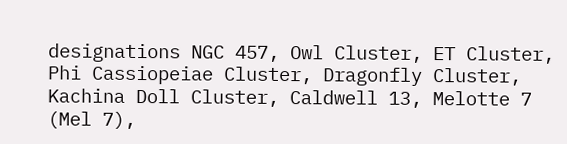designations NGC 457, Owl Cluster, ET Cluster, Phi Cassiopeiae Cluster, Dragonfly Cluster, Kachina Doll Cluster, Caldwell 13, Melotte 7 (Mel 7),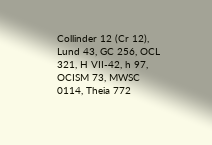Collinder 12 (Cr 12), Lund 43, GC 256, OCL 321, H VII-42, h 97, OCISM 73, MWSC 0114, Theia 772